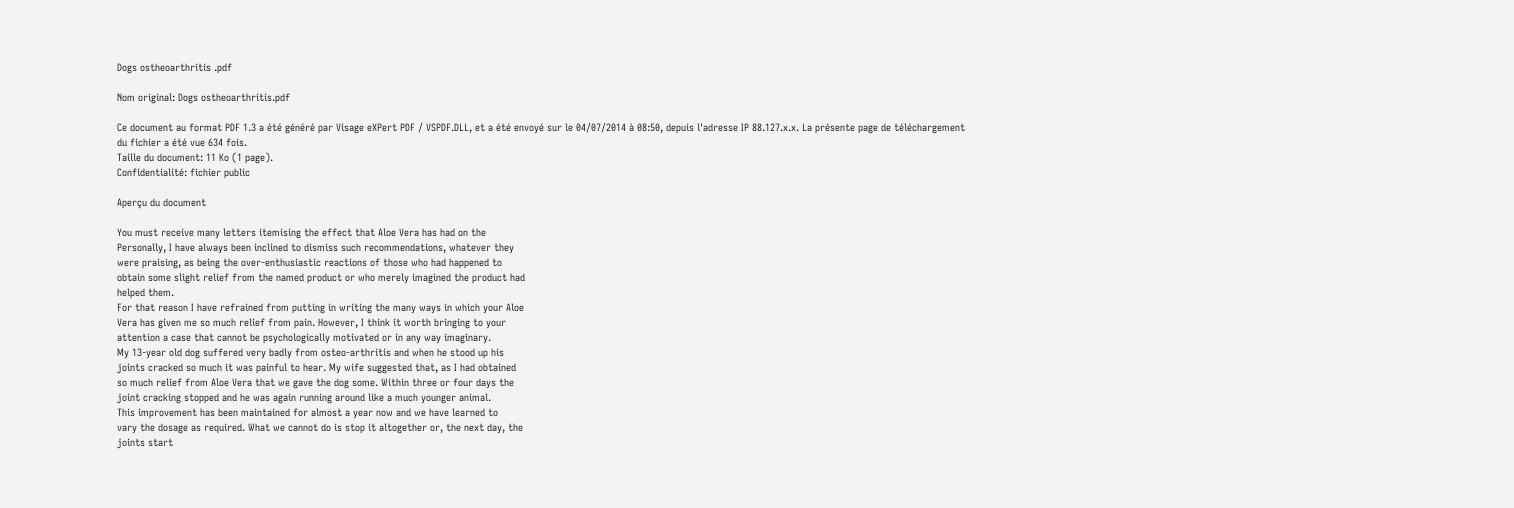Dogs ostheoarthritis .pdf

Nom original: Dogs ostheoarthritis.pdf

Ce document au format PDF 1.3 a été généré par Visage eXPert PDF / VSPDF.DLL, et a été envoyé sur le 04/07/2014 à 08:50, depuis l'adresse IP 88.127.x.x. La présente page de téléchargement du fichier a été vue 634 fois.
Taille du document: 11 Ko (1 page).
Confidentialité: fichier public

Aperçu du document

You must receive many letters itemising the effect that Aloe Vera has had on the
Personally, I have always been inclined to dismiss such recommendations, whatever they
were praising, as being the over-enthusiastic reactions of those who had happened to
obtain some slight relief from the named product or who merely imagined the product had
helped them.
For that reason I have refrained from putting in writing the many ways in which your Aloe
Vera has given me so much relief from pain. However, I think it worth bringing to your
attention a case that cannot be psychologically motivated or in any way imaginary.
My 13-year old dog suffered very badly from osteo-arthritis and when he stood up his
joints cracked so much it was painful to hear. My wife suggested that, as I had obtained
so much relief from Aloe Vera that we gave the dog some. Within three or four days the
joint cracking stopped and he was again running around like a much younger animal.
This improvement has been maintained for almost a year now and we have learned to
vary the dosage as required. What we cannot do is stop it altogether or, the next day, the
joints start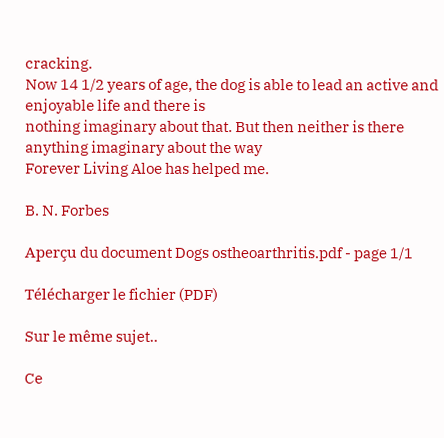cracking.
Now 14 1/2 years of age, the dog is able to lead an active and enjoyable life and there is
nothing imaginary about that. But then neither is there anything imaginary about the way
Forever Living Aloe has helped me.

B. N. Forbes

Aperçu du document Dogs ostheoarthritis.pdf - page 1/1

Télécharger le fichier (PDF)

Sur le même sujet..

Ce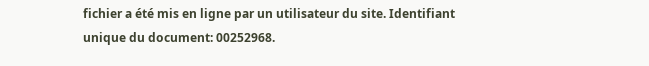fichier a été mis en ligne par un utilisateur du site. Identifiant unique du document: 00252968.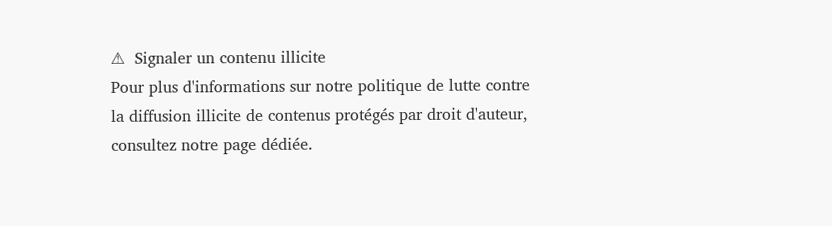⚠  Signaler un contenu illicite
Pour plus d'informations sur notre politique de lutte contre la diffusion illicite de contenus protégés par droit d'auteur, consultez notre page dédiée.